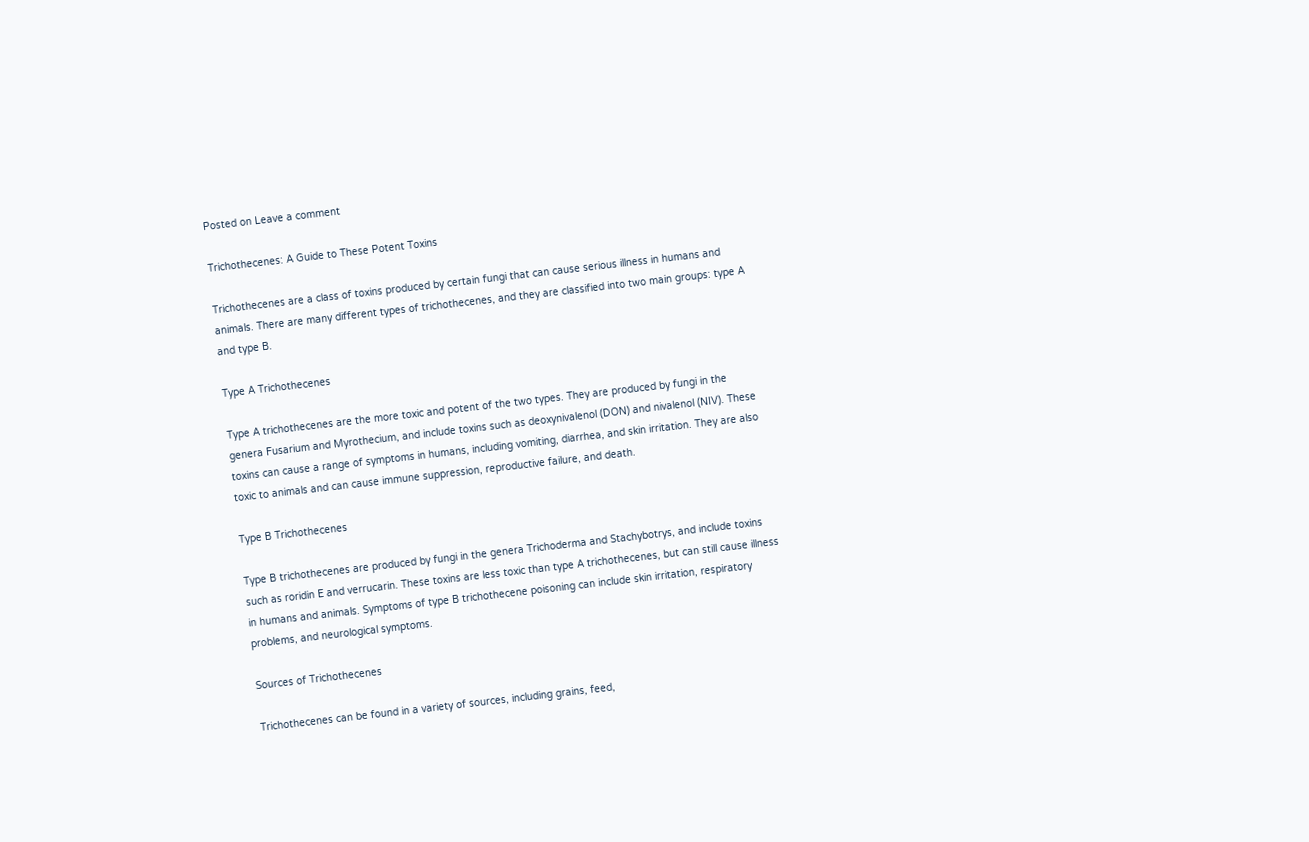Posted on Leave a comment

Trichothecenes: A Guide to These Potent Toxins

Trichothecenes are a class of toxins produced by certain fungi that can cause serious illness in humans and animals. There are many different types of trichothecenes, and they are classified into two main groups: type A and type B.

Type A Trichothecenes

Type A trichothecenes are the more toxic and potent of the two types. They are produced by fungi in the genera Fusarium and Myrothecium, and include toxins such as deoxynivalenol (DON) and nivalenol (NIV). These toxins can cause a range of symptoms in humans, including vomiting, diarrhea, and skin irritation. They are also toxic to animals and can cause immune suppression, reproductive failure, and death.

Type B Trichothecenes

Type B trichothecenes are produced by fungi in the genera Trichoderma and Stachybotrys, and include toxins such as roridin E and verrucarin. These toxins are less toxic than type A trichothecenes, but can still cause illness in humans and animals. Symptoms of type B trichothecene poisoning can include skin irritation, respiratory problems, and neurological symptoms.

Sources of Trichothecenes

Trichothecenes can be found in a variety of sources, including grains, feed,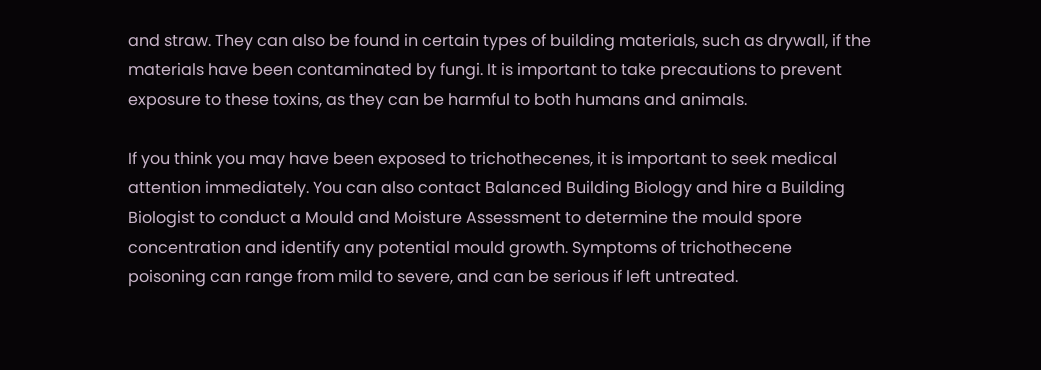and straw. They can also be found in certain types of building materials, such as drywall, if the materials have been contaminated by fungi. It is important to take precautions to prevent exposure to these toxins, as they can be harmful to both humans and animals.

If you think you may have been exposed to trichothecenes, it is important to seek medical attention immediately. You can also contact Balanced Building Biology and hire a Building Biologist to conduct a Mould and Moisture Assessment to determine the mould spore concentration and identify any potential mould growth. Symptoms of trichothecene poisoning can range from mild to severe, and can be serious if left untreated.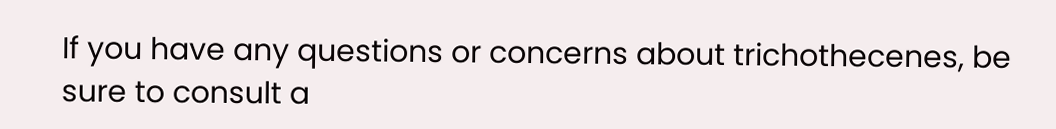If you have any questions or concerns about trichothecenes, be sure to consult a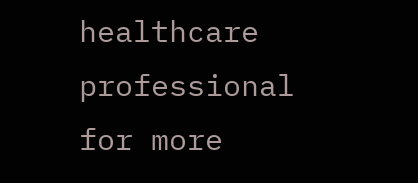healthcare professional for more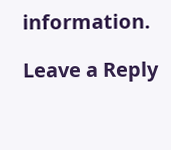information.

Leave a Reply